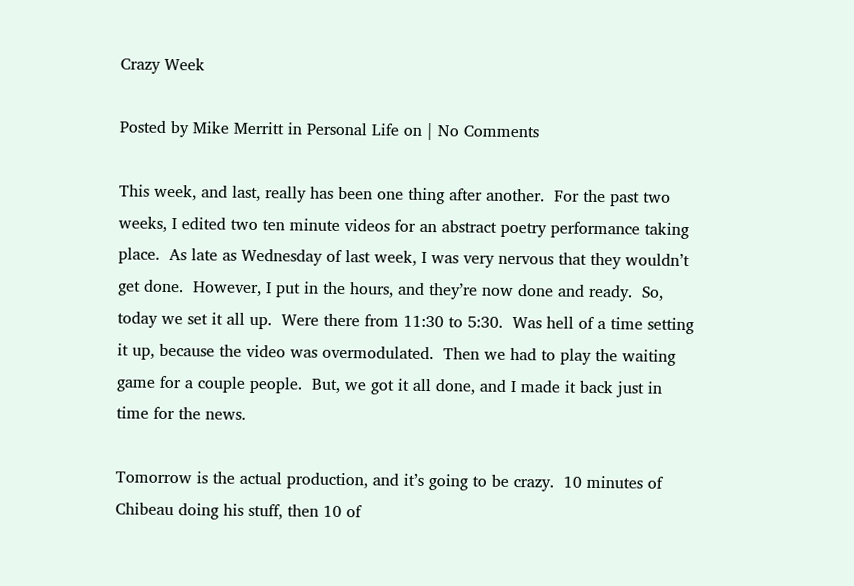Crazy Week

Posted by Mike Merritt in Personal Life on | No Comments

This week, and last, really has been one thing after another.  For the past two weeks, I edited two ten minute videos for an abstract poetry performance taking place.  As late as Wednesday of last week, I was very nervous that they wouldn’t get done.  However, I put in the hours, and they’re now done and ready.  So, today we set it all up.  Were there from 11:30 to 5:30.  Was hell of a time setting it up, because the video was overmodulated.  Then we had to play the waiting game for a couple people.  But, we got it all done, and I made it back just in time for the news.

Tomorrow is the actual production, and it’s going to be crazy.  10 minutes of Chibeau doing his stuff, then 10 of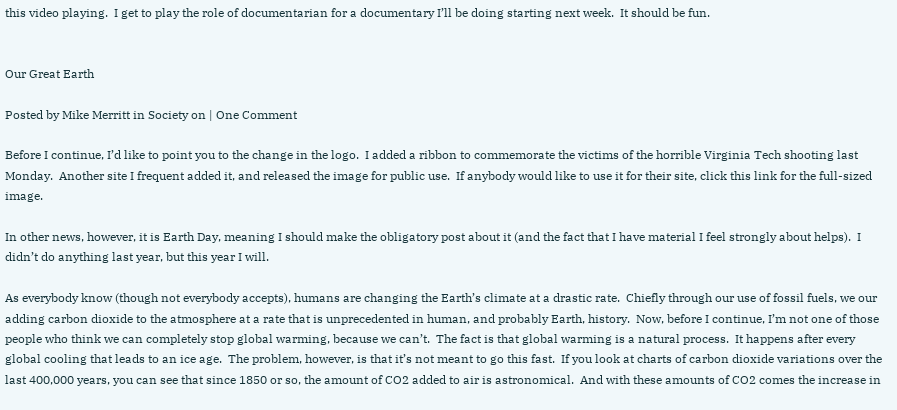this video playing.  I get to play the role of documentarian for a documentary I’ll be doing starting next week.  It should be fun.


Our Great Earth

Posted by Mike Merritt in Society on | One Comment

Before I continue, I’d like to point you to the change in the logo.  I added a ribbon to commemorate the victims of the horrible Virginia Tech shooting last Monday.  Another site I frequent added it, and released the image for public use.  If anybody would like to use it for their site, click this link for the full-sized image.

In other news, however, it is Earth Day, meaning I should make the obligatory post about it (and the fact that I have material I feel strongly about helps).  I didn’t do anything last year, but this year I will.

As everybody know (though not everybody accepts), humans are changing the Earth’s climate at a drastic rate.  Chiefly through our use of fossil fuels, we our adding carbon dioxide to the atmosphere at a rate that is unprecedented in human, and probably Earth, history.  Now, before I continue, I’m not one of those people who think we can completely stop global warming, because we can’t.  The fact is that global warming is a natural process.  It happens after every global cooling that leads to an ice age.  The problem, however, is that it’s not meant to go this fast.  If you look at charts of carbon dioxide variations over the last 400,000 years, you can see that since 1850 or so, the amount of CO2 added to air is astronomical.  And with these amounts of CO2 comes the increase in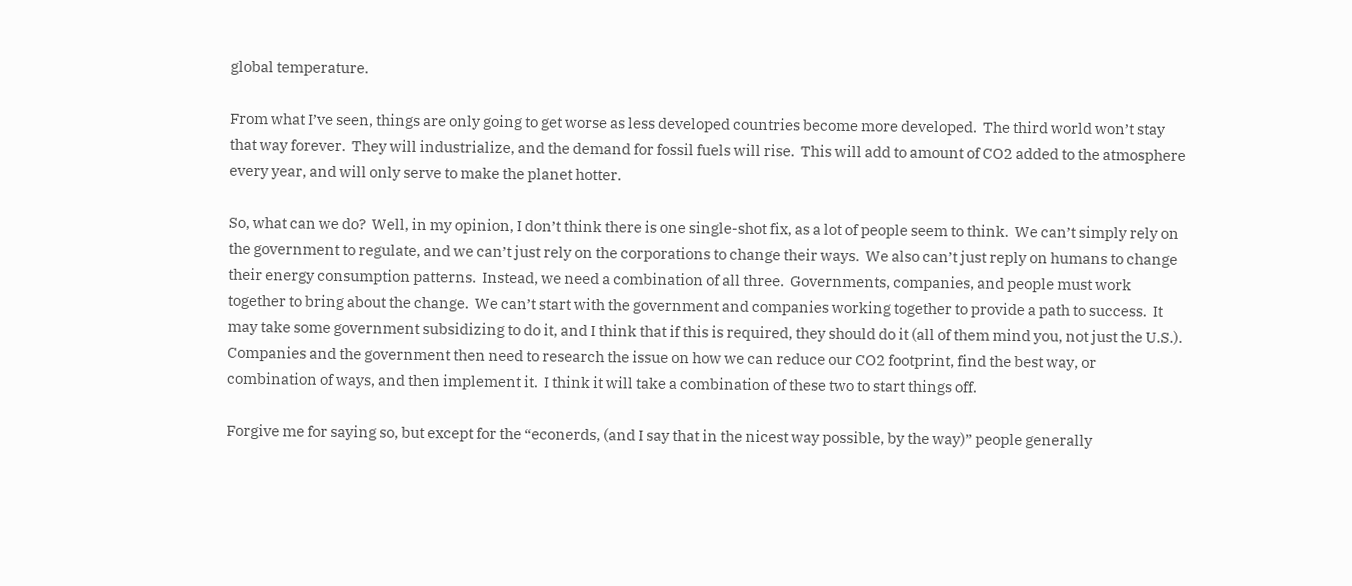global temperature.

From what I’ve seen, things are only going to get worse as less developed countries become more developed.  The third world won’t stay that way forever.  They will industrialize, and the demand for fossil fuels will rise.  This will add to amount of CO2 added to the atmosphere every year, and will only serve to make the planet hotter.

So, what can we do?  Well, in my opinion, I don’t think there is one single-shot fix, as a lot of people seem to think.  We can’t simply rely on the government to regulate, and we can’t just rely on the corporations to change their ways.  We also can’t just reply on humans to change their energy consumption patterns.  Instead, we need a combination of all three.  Governments, companies, and people must work together to bring about the change.  We can’t start with the government and companies working together to provide a path to success.  It may take some government subsidizing to do it, and I think that if this is required, they should do it (all of them mind you, not just the U.S.).  Companies and the government then need to research the issue on how we can reduce our CO2 footprint, find the best way, or combination of ways, and then implement it.  I think it will take a combination of these two to start things off.

Forgive me for saying so, but except for the “econerds, (and I say that in the nicest way possible, by the way)” people generally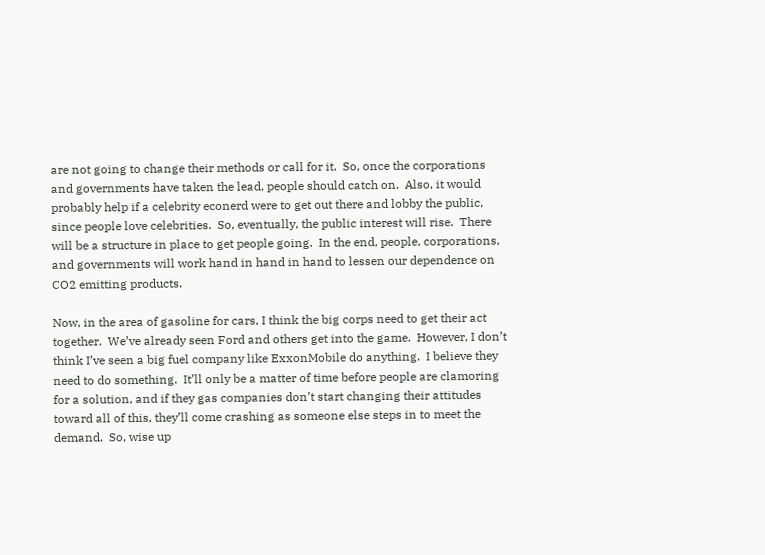are not going to change their methods or call for it.  So, once the corporations and governments have taken the lead, people should catch on.  Also, it would probably help if a celebrity econerd were to get out there and lobby the public, since people love celebrities.  So, eventually, the public interest will rise.  There will be a structure in place to get people going.  In the end, people, corporations, and governments will work hand in hand in hand to lessen our dependence on CO2 emitting products.

Now, in the area of gasoline for cars, I think the big corps need to get their act together.  We’ve already seen Ford and others get into the game.  However, I don’t think I’ve seen a big fuel company like ExxonMobile do anything.  I believe they need to do something.  It’ll only be a matter of time before people are clamoring for a solution, and if they gas companies don’t start changing their attitudes toward all of this, they’ll come crashing as someone else steps in to meet the demand.  So, wise up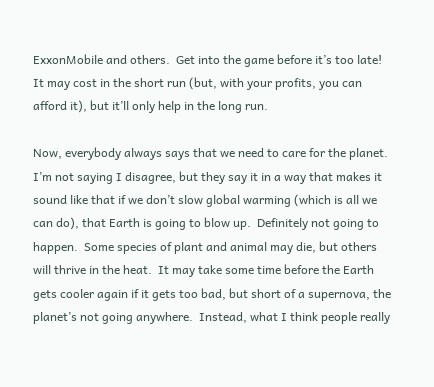ExxonMobile and others.  Get into the game before it’s too late!  It may cost in the short run (but, with your profits, you can afford it), but it’ll only help in the long run.

Now, everybody always says that we need to care for the planet.  I’m not saying I disagree, but they say it in a way that makes it sound like that if we don’t slow global warming (which is all we can do), that Earth is going to blow up.  Definitely not going to happen.  Some species of plant and animal may die, but others will thrive in the heat.  It may take some time before the Earth gets cooler again if it gets too bad, but short of a supernova, the planet’s not going anywhere.  Instead, what I think people really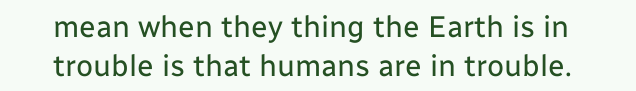mean when they thing the Earth is in trouble is that humans are in trouble.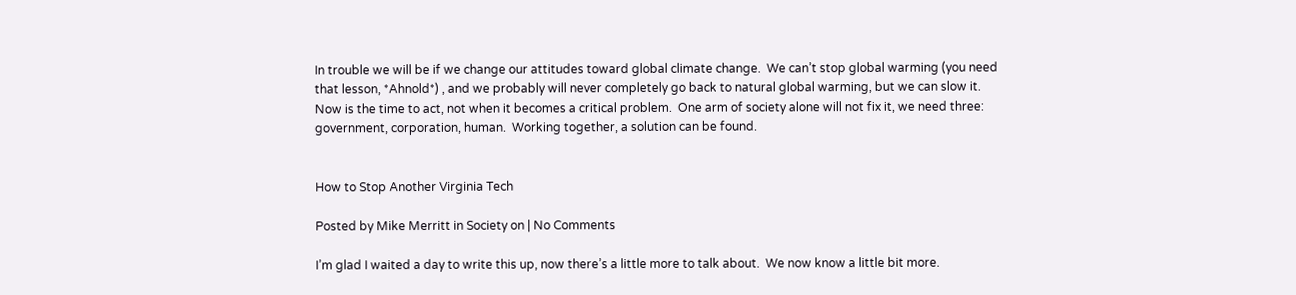In trouble we will be if we change our attitudes toward global climate change.  We can’t stop global warming (you need that lesson, *Ahnold*) , and we probably will never completely go back to natural global warming, but we can slow it.  Now is the time to act, not when it becomes a critical problem.  One arm of society alone will not fix it, we need three: government, corporation, human.  Working together, a solution can be found.


How to Stop Another Virginia Tech

Posted by Mike Merritt in Society on | No Comments

I’m glad I waited a day to write this up, now there’s a little more to talk about.  We now know a little bit more.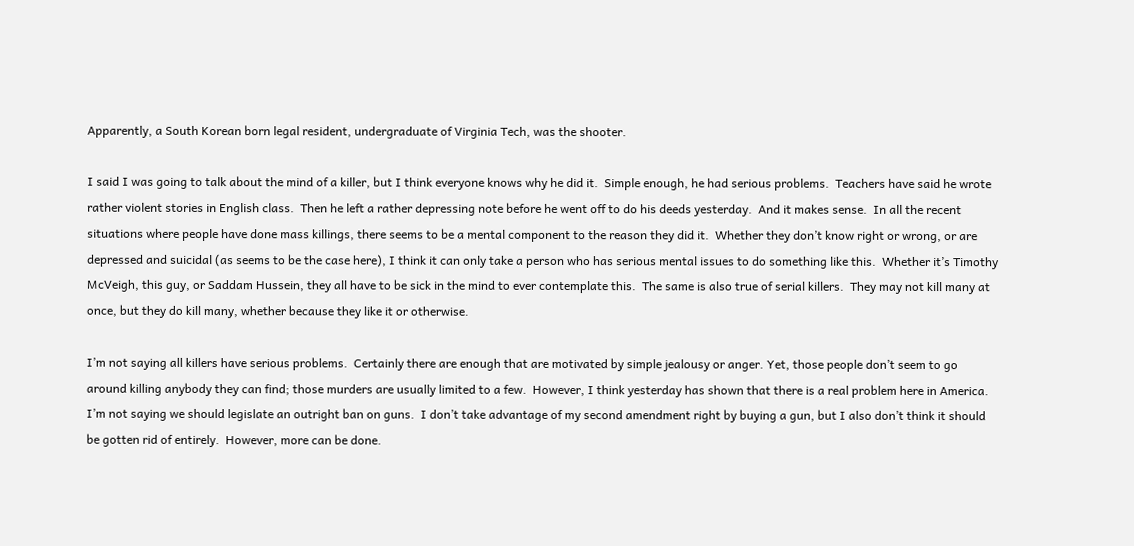Apparently, a South Korean born legal resident, undergraduate of Virginia Tech, was the shooter.

I said I was going to talk about the mind of a killer, but I think everyone knows why he did it.  Simple enough, he had serious problems.  Teachers have said he wrote rather violent stories in English class.  Then he left a rather depressing note before he went off to do his deeds yesterday.  And it makes sense.  In all the recent situations where people have done mass killings, there seems to be a mental component to the reason they did it.  Whether they don’t know right or wrong, or are depressed and suicidal (as seems to be the case here), I think it can only take a person who has serious mental issues to do something like this.  Whether it’s Timothy McVeigh, this guy, or Saddam Hussein, they all have to be sick in the mind to ever contemplate this.  The same is also true of serial killers.  They may not kill many at once, but they do kill many, whether because they like it or otherwise.

I’m not saying all killers have serious problems.  Certainly there are enough that are motivated by simple jealousy or anger. Yet, those people don’t seem to go around killing anybody they can find; those murders are usually limited to a few.  However, I think yesterday has shown that there is a real problem here in America.  I’m not saying we should legislate an outright ban on guns.  I don’t take advantage of my second amendment right by buying a gun, but I also don’t think it should be gotten rid of entirely.  However, more can be done.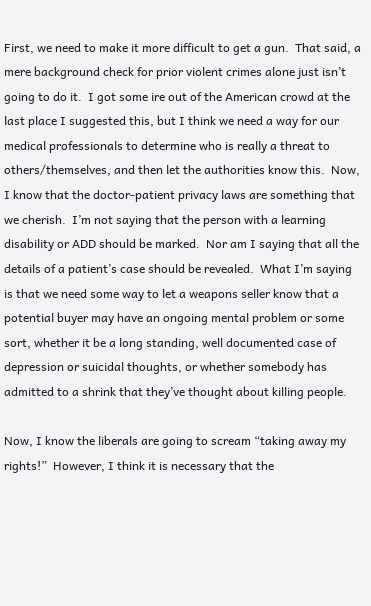First, we need to make it more difficult to get a gun.  That said, a mere background check for prior violent crimes alone just isn’t going to do it.  I got some ire out of the American crowd at the last place I suggested this, but I think we need a way for our medical professionals to determine who is really a threat to others/themselves, and then let the authorities know this.  Now, I know that the doctor-patient privacy laws are something that we cherish.  I’m not saying that the person with a learning disability or ADD should be marked.  Nor am I saying that all the details of a patient’s case should be revealed.  What I’m saying is that we need some way to let a weapons seller know that a potential buyer may have an ongoing mental problem or some sort, whether it be a long standing, well documented case of depression or suicidal thoughts, or whether somebody has admitted to a shrink that they’ve thought about killing people.

Now, I know the liberals are going to scream “taking away my rights!”  However, I think it is necessary that the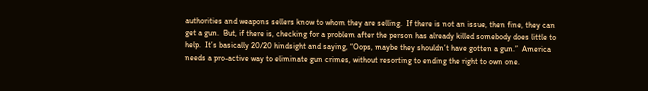authorities and weapons sellers know to whom they are selling.  If there is not an issue, then fine, they can get a gun.  But, if there is, checking for a problem after the person has already killed somebody does little to help.  It’s basically 20/20 hindsight and saying, “Oops, maybe they shouldn’t have gotten a gun.”  America needs a pro-active way to eliminate gun crimes, without resorting to ending the right to own one.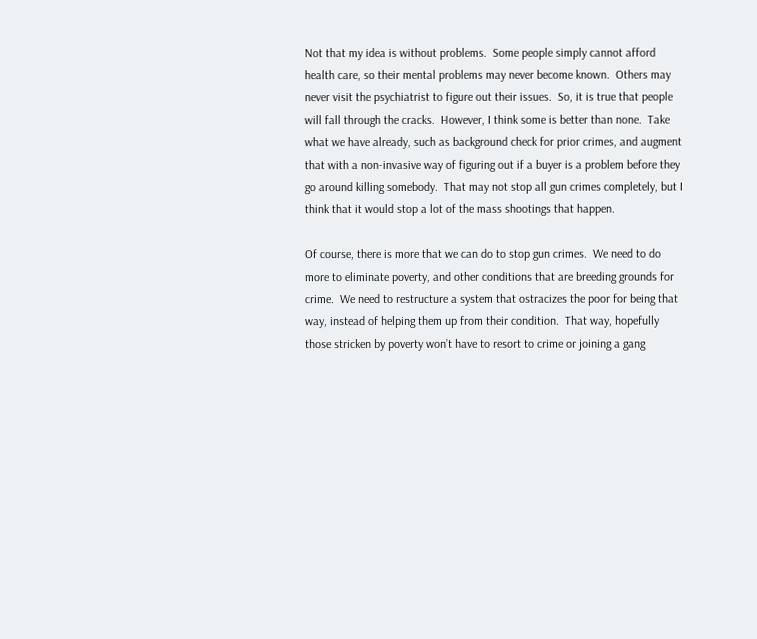Not that my idea is without problems.  Some people simply cannot afford health care, so their mental problems may never become known.  Others may never visit the psychiatrist to figure out their issues.  So, it is true that people will fall through the cracks.  However, I think some is better than none.  Take what we have already, such as background check for prior crimes, and augment that with a non-invasive way of figuring out if a buyer is a problem before they go around killing somebody.  That may not stop all gun crimes completely, but I think that it would stop a lot of the mass shootings that happen.

Of course, there is more that we can do to stop gun crimes.  We need to do more to eliminate poverty, and other conditions that are breeding grounds for crime.  We need to restructure a system that ostracizes the poor for being that way, instead of helping them up from their condition.  That way, hopefully those stricken by poverty won’t have to resort to crime or joining a gang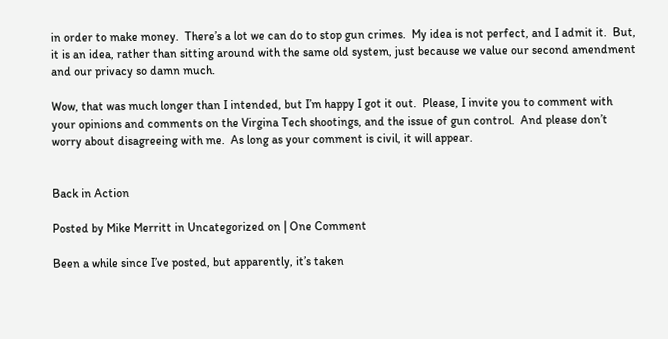in order to make money.  There’s a lot we can do to stop gun crimes.  My idea is not perfect, and I admit it.  But, it is an idea, rather than sitting around with the same old system, just because we value our second amendment and our privacy so damn much.

Wow, that was much longer than I intended, but I’m happy I got it out.  Please, I invite you to comment with your opinions and comments on the Virgina Tech shootings, and the issue of gun control.  And please don’t worry about disagreeing with me.  As long as your comment is civil, it will appear.


Back in Action

Posted by Mike Merritt in Uncategorized on | One Comment

Been a while since I’ve posted, but apparently, it’s taken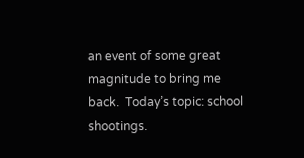an event of some great magnitude to bring me back.  Today’s topic: school shootings.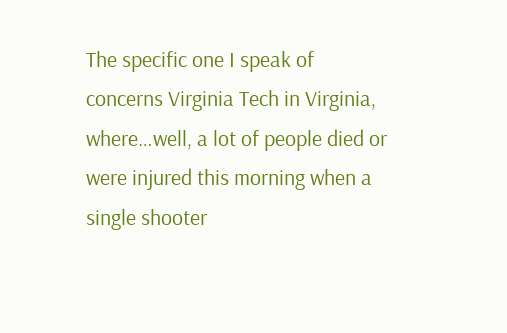The specific one I speak of concerns Virginia Tech in Virginia, where…well, a lot of people died or were injured this morning when a single shooter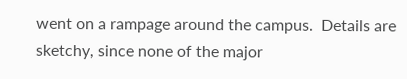went on a rampage around the campus.  Details are sketchy, since none of the major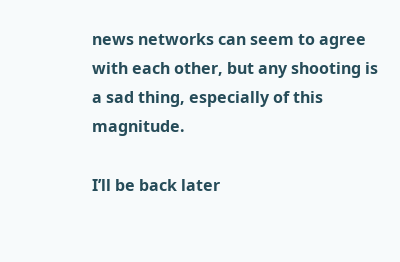news networks can seem to agree with each other, but any shooting is a sad thing, especially of this magnitude.

I’ll be back later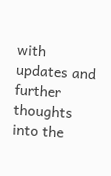with updates and further thoughts into the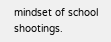mindset of school shootings.